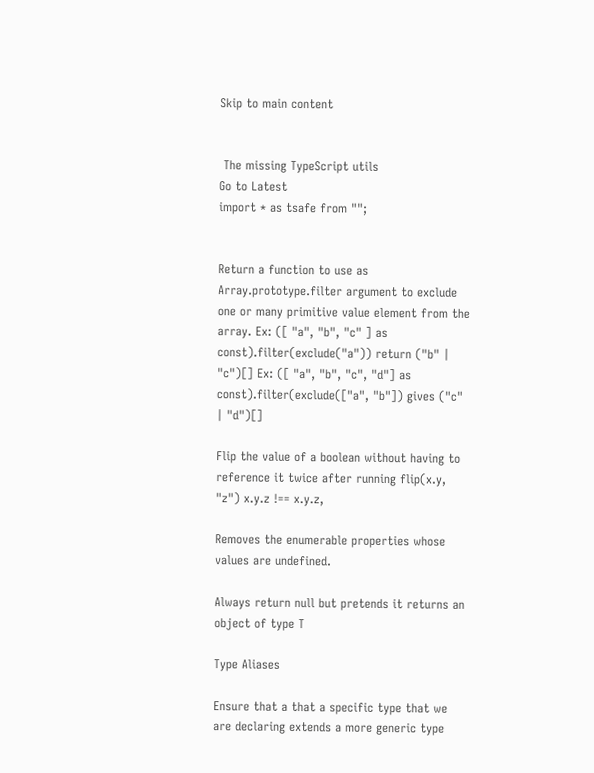Skip to main content


 The missing TypeScript utils
Go to Latest
import * as tsafe from "";


Return a function to use as Array.prototype.filter argument to exclude one or many primitive value element from the array. Ex: ([ "a", "b", "c" ] as const).filter(exclude("a")) return ("b" | "c")[] Ex: ([ "a", "b", "c", "d"] as const).filter(exclude(["a", "b"]) gives ("c" | "d")[]

Flip the value of a boolean without having to reference it twice after running flip(x.y, "z") x.y.z !== x.y.z,

Removes the enumerable properties whose values are undefined.

Always return null but pretends it returns an object of type T

Type Aliases

Ensure that a that a specific type that we are declaring extends a more generic type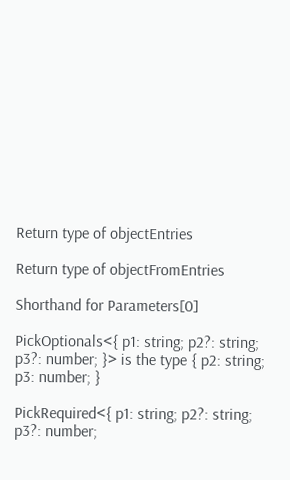Return type of objectEntries

Return type of objectFromEntries

Shorthand for Parameters[0]

PickOptionals<{ p1: string; p2?: string; p3?: number; }> is the type { p2: string; p3: number; }

PickRequired<{ p1: string; p2?: string; p3?: number;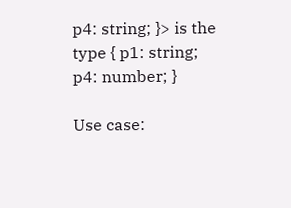p4: string; }> is the type { p1: string; p4: number; }

Use case: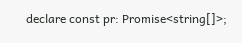declare const pr: Promise<string[]>;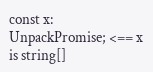const x: UnpackPromise; <== x is string[]